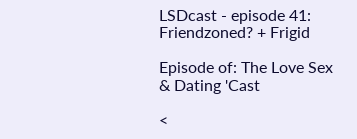LSDcast - episode 41: Friendzoned? + Frigid

Episode of: The Love Sex & Dating 'Cast

<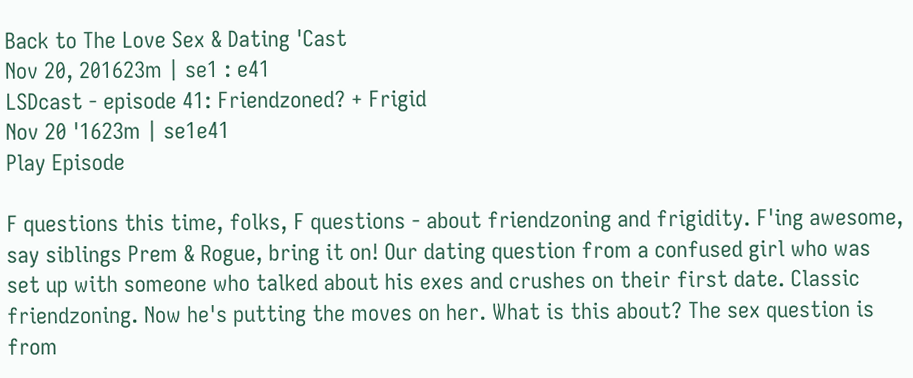Back to The Love Sex & Dating 'Cast
Nov 20, 201623m | se1 : e41
LSDcast - episode 41: Friendzoned? + Frigid
Nov 20 '1623m | se1e41
Play Episode

F questions this time, folks, F questions - about friendzoning and frigidity. F'ing awesome, say siblings Prem & Rogue, bring it on! Our dating question from a confused girl who was set up with someone who talked about his exes and crushes on their first date. Classic friendzoning. Now he's putting the moves on her. What is this about? The sex question is from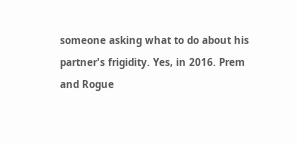someone asking what to do about his partner's frigidity. Yes, in 2016. Prem and Rogue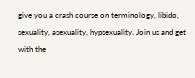give you a crash course on terminology, libido, sexuality, asexuality, hypsexuality. Join us and get with the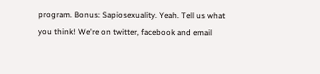program. Bonus: Sapiosexuality. Yeah. Tell us what you think! We're on twitter, facebook and email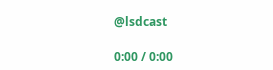@lsdcast

0:00 / 0:00